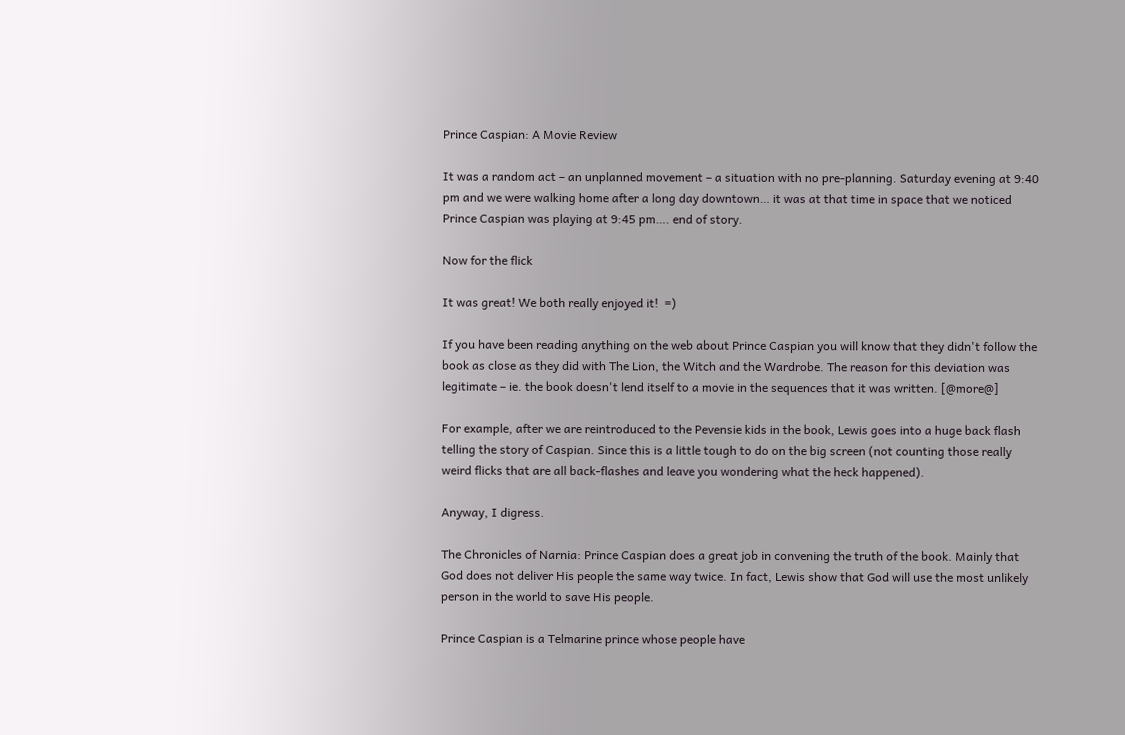Prince Caspian: A Movie Review

It was a random act – an unplanned movement – a situation with no pre-planning. Saturday evening at 9:40 pm and we were walking home after a long day downtown… it was at that time in space that we noticed Prince Caspian was playing at 9:45 pm…. end of story.

Now for the flick

It was great! We both really enjoyed it!  =)

If you have been reading anything on the web about Prince Caspian you will know that they didn't follow the book as close as they did with The Lion, the Witch and the Wardrobe. The reason for this deviation was legitimate – ie. the book doesn't lend itself to a movie in the sequences that it was written. [@more@]

For example, after we are reintroduced to the Pevensie kids in the book, Lewis goes into a huge back flash telling the story of Caspian. Since this is a little tough to do on the big screen (not counting those really weird flicks that are all back-flashes and leave you wondering what the heck happened).

Anyway, I digress.

The Chronicles of Narnia: Prince Caspian does a great job in convening the truth of the book. Mainly that God does not deliver His people the same way twice. In fact, Lewis show that God will use the most unlikely person in the world to save His people.

Prince Caspian is a Telmarine prince whose people have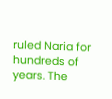ruled Naria for hundreds of years. The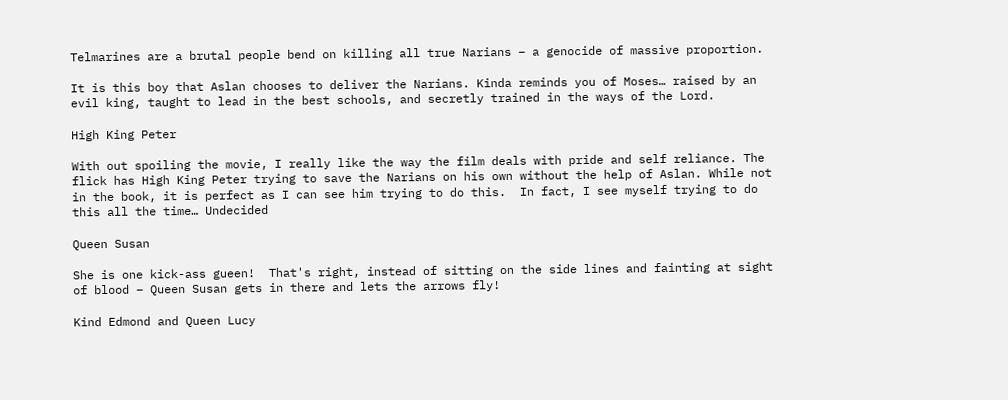Telmarines are a brutal people bend on killing all true Narians – a genocide of massive proportion.

It is this boy that Aslan chooses to deliver the Narians. Kinda reminds you of Moses… raised by an evil king, taught to lead in the best schools, and secretly trained in the ways of the Lord.

High King Peter

With out spoiling the movie, I really like the way the film deals with pride and self reliance. The flick has High King Peter trying to save the Narians on his own without the help of Aslan. While not in the book, it is perfect as I can see him trying to do this.  In fact, I see myself trying to do this all the time… Undecided

Queen Susan

She is one kick-ass gueen!  That's right, instead of sitting on the side lines and fainting at sight of blood – Queen Susan gets in there and lets the arrows fly!

Kind Edmond and Queen Lucy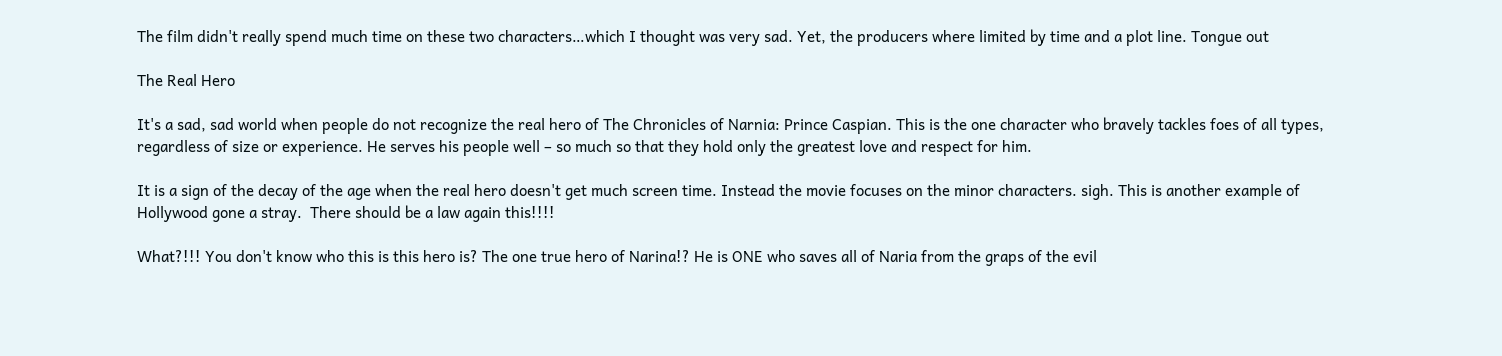The film didn't really spend much time on these two characters…which I thought was very sad. Yet, the producers where limited by time and a plot line. Tongue out

The Real Hero

It's a sad, sad world when people do not recognize the real hero of The Chronicles of Narnia: Prince Caspian. This is the one character who bravely tackles foes of all types, regardless of size or experience. He serves his people well – so much so that they hold only the greatest love and respect for him.

It is a sign of the decay of the age when the real hero doesn't get much screen time. Instead the movie focuses on the minor characters. sigh. This is another example of Hollywood gone a stray.  There should be a law again this!!!!

What?!!! You don't know who this is this hero is? The one true hero of Narina!? He is ONE who saves all of Naria from the graps of the evil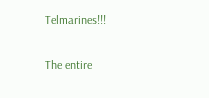Telmarines!!!

The entire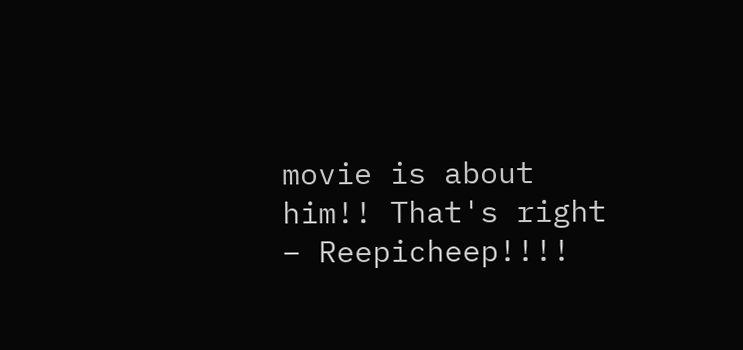movie is about him!! That's right – Reepicheep!!!!